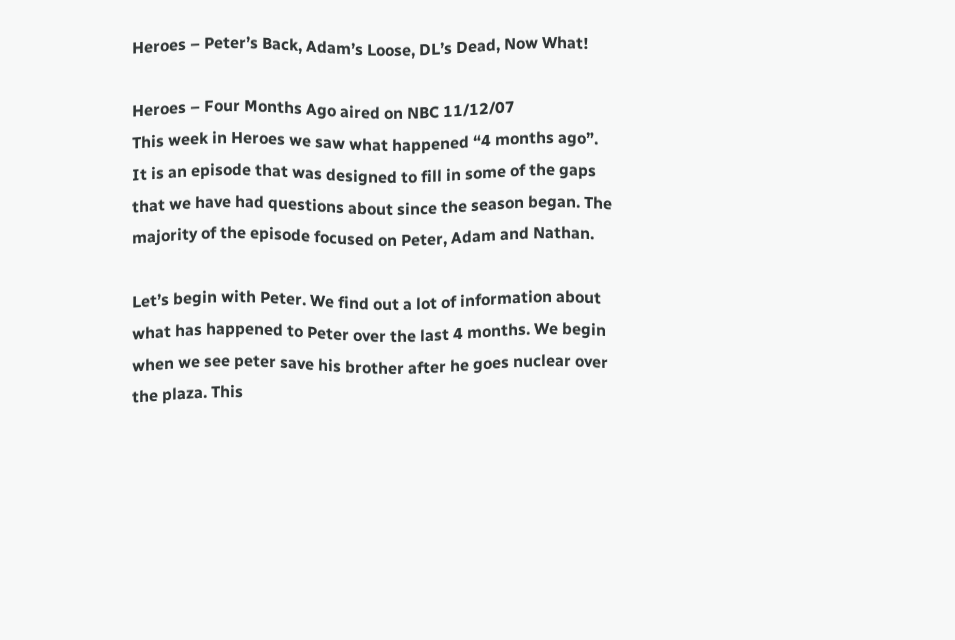Heroes – Peter’s Back, Adam’s Loose, DL’s Dead, Now What!

Heroes – Four Months Ago aired on NBC 11/12/07
This week in Heroes we saw what happened “4 months ago”. It is an episode that was designed to fill in some of the gaps that we have had questions about since the season began. The majority of the episode focused on Peter, Adam and Nathan.

Let’s begin with Peter. We find out a lot of information about what has happened to Peter over the last 4 months. We begin when we see peter save his brother after he goes nuclear over the plaza. This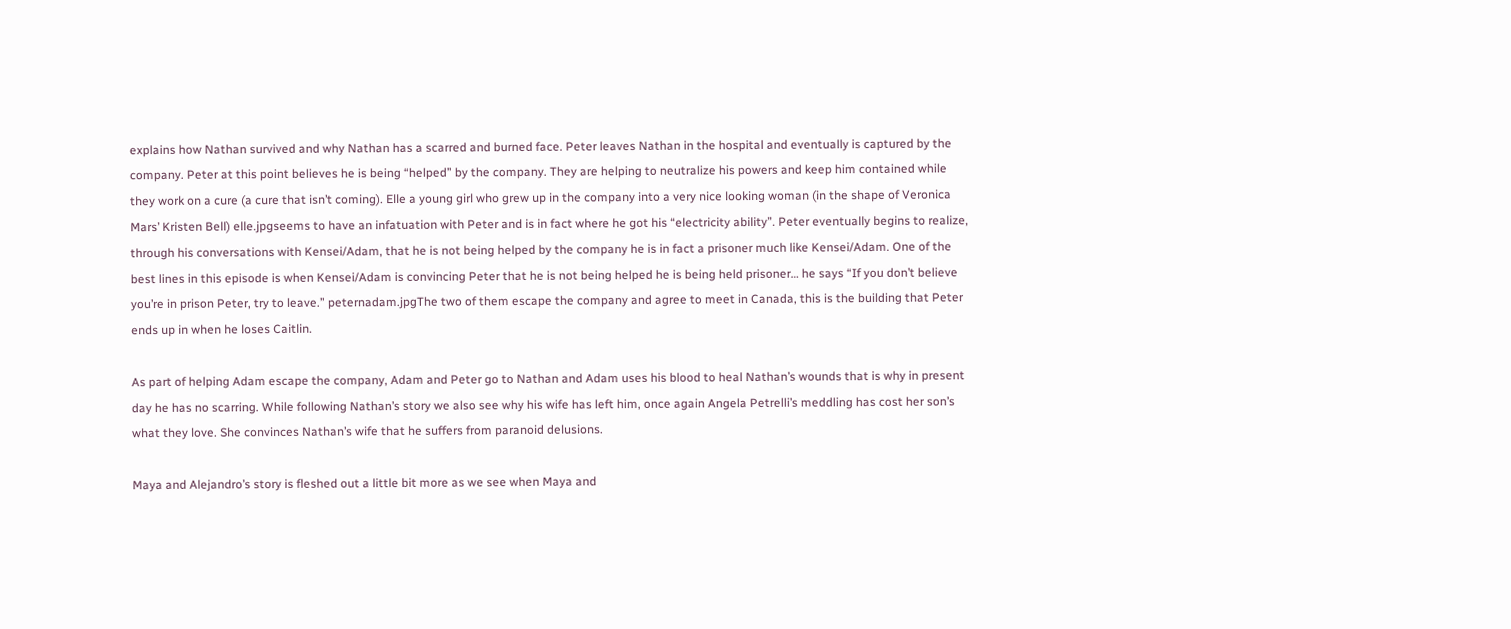explains how Nathan survived and why Nathan has a scarred and burned face. Peter leaves Nathan in the hospital and eventually is captured by the company. Peter at this point believes he is being “helped” by the company. They are helping to neutralize his powers and keep him contained while they work on a cure (a cure that isn’t coming). Elle a young girl who grew up in the company into a very nice looking woman (in the shape of Veronica Mars’ Kristen Bell) elle.jpgseems to have an infatuation with Peter and is in fact where he got his “electricity ability”. Peter eventually begins to realize, through his conversations with Kensei/Adam, that he is not being helped by the company he is in fact a prisoner much like Kensei/Adam. One of the best lines in this episode is when Kensei/Adam is convincing Peter that he is not being helped he is being held prisoner… he says “If you don’t believe you’re in prison Peter, try to leave.” peternadam.jpgThe two of them escape the company and agree to meet in Canada, this is the building that Peter ends up in when he loses Caitlin.

As part of helping Adam escape the company, Adam and Peter go to Nathan and Adam uses his blood to heal Nathan’s wounds that is why in present day he has no scarring. While following Nathan’s story we also see why his wife has left him, once again Angela Petrelli’s meddling has cost her son’s what they love. She convinces Nathan’s wife that he suffers from paranoid delusions.

Maya and Alejandro’s story is fleshed out a little bit more as we see when Maya and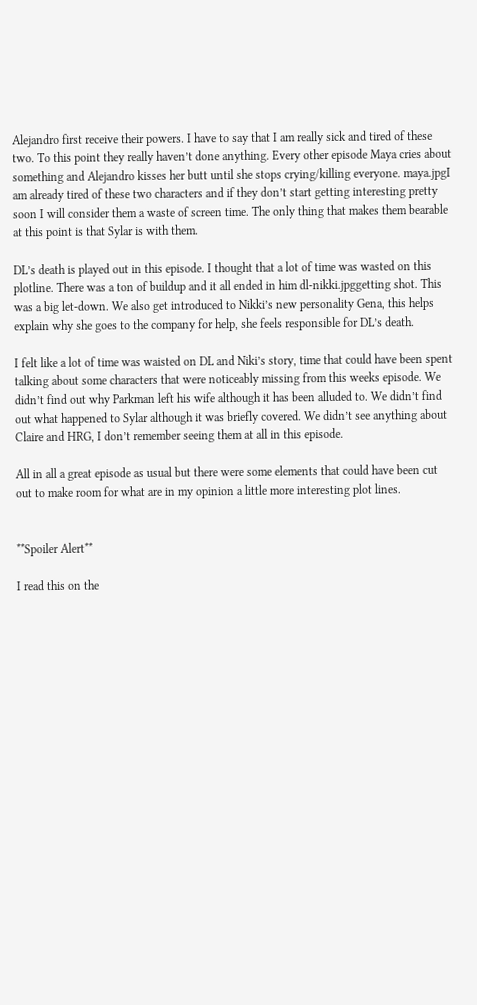Alejandro first receive their powers. I have to say that I am really sick and tired of these two. To this point they really haven’t done anything. Every other episode Maya cries about something and Alejandro kisses her butt until she stops crying/killing everyone. maya.jpgI am already tired of these two characters and if they don’t start getting interesting pretty soon I will consider them a waste of screen time. The only thing that makes them bearable at this point is that Sylar is with them.

DL’s death is played out in this episode. I thought that a lot of time was wasted on this plotline. There was a ton of buildup and it all ended in him dl-nikki.jpggetting shot. This was a big let-down. We also get introduced to Nikki’s new personality Gena, this helps explain why she goes to the company for help, she feels responsible for DL’s death.

I felt like a lot of time was waisted on DL and Niki’s story, time that could have been spent talking about some characters that were noticeably missing from this weeks episode. We didn’t find out why Parkman left his wife although it has been alluded to. We didn’t find out what happened to Sylar although it was briefly covered. We didn’t see anything about Claire and HRG, I don’t remember seeing them at all in this episode.

All in all a great episode as usual but there were some elements that could have been cut out to make room for what are in my opinion a little more interesting plot lines.


**Spoiler Alert**

I read this on the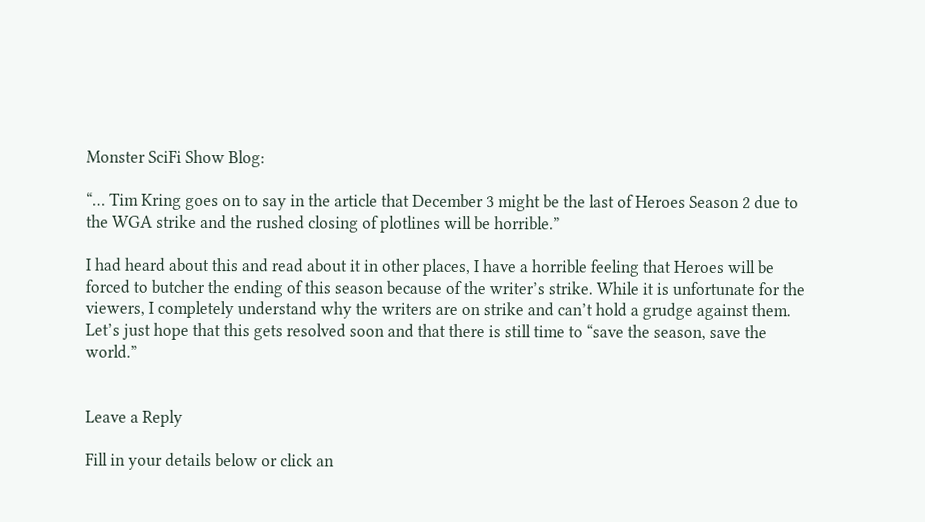Monster SciFi Show Blog:

“… Tim Kring goes on to say in the article that December 3 might be the last of Heroes Season 2 due to the WGA strike and the rushed closing of plotlines will be horrible.”

I had heard about this and read about it in other places, I have a horrible feeling that Heroes will be forced to butcher the ending of this season because of the writer’s strike. While it is unfortunate for the viewers, I completely understand why the writers are on strike and can’t hold a grudge against them. Let’s just hope that this gets resolved soon and that there is still time to “save the season, save the world.”


Leave a Reply

Fill in your details below or click an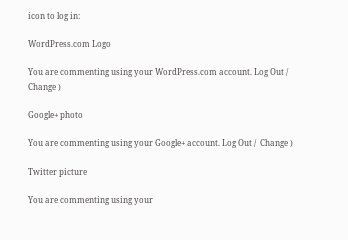icon to log in:

WordPress.com Logo

You are commenting using your WordPress.com account. Log Out /  Change )

Google+ photo

You are commenting using your Google+ account. Log Out /  Change )

Twitter picture

You are commenting using your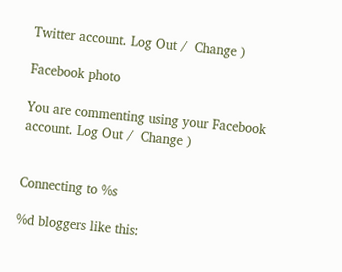Twitter account. Log Out /  Change )

Facebook photo

You are commenting using your Facebook account. Log Out /  Change )


Connecting to %s

%d bloggers like this: